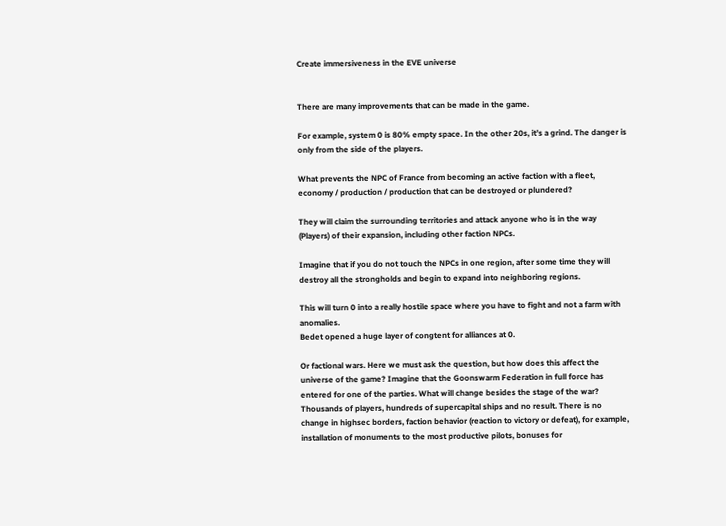Create immersiveness in the EVE universe


There are many improvements that can be made in the game.

For example, system 0 is 80% empty space. In the other 20s, it’s a grind. The danger is only from the side of the players.

What prevents the NPC of France from becoming an active faction with a fleet, economy / production / production that can be destroyed or plundered?

They will claim the surrounding territories and attack anyone who is in the way (Players) of their expansion, including other faction NPCs.

Imagine that if you do not touch the NPCs in one region, after some time they will destroy all the strongholds and begin to expand into neighboring regions.

This will turn 0 into a really hostile space where you have to fight and not a farm with anomalies.
Bedet opened a huge layer of congtent for alliances at 0.

Or factional wars. Here we must ask the question, but how does this affect the universe of the game? Imagine that the Goonswarm Federation in full force has entered for one of the parties. What will change besides the stage of the war? Thousands of players, hundreds of supercapital ships and no result. There is no change in highsec borders, faction behavior (reaction to victory or defeat), for example, installation of monuments to the most productive pilots, bonuses for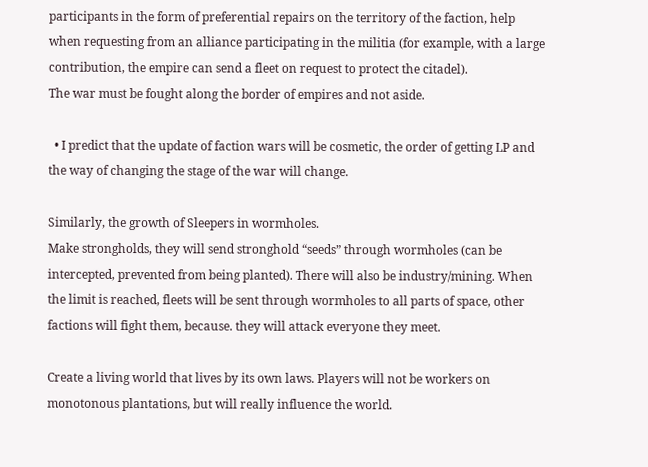participants in the form of preferential repairs on the territory of the faction, help when requesting from an alliance participating in the militia (for example, with a large contribution, the empire can send a fleet on request to protect the citadel).
The war must be fought along the border of empires and not aside.

  • I predict that the update of faction wars will be cosmetic, the order of getting LP and the way of changing the stage of the war will change.

Similarly, the growth of Sleepers in wormholes.
Make strongholds, they will send stronghold “seeds” through wormholes (can be intercepted, prevented from being planted). There will also be industry/mining. When the limit is reached, fleets will be sent through wormholes to all parts of space, other factions will fight them, because. they will attack everyone they meet.

Create a living world that lives by its own laws. Players will not be workers on monotonous plantations, but will really influence the world.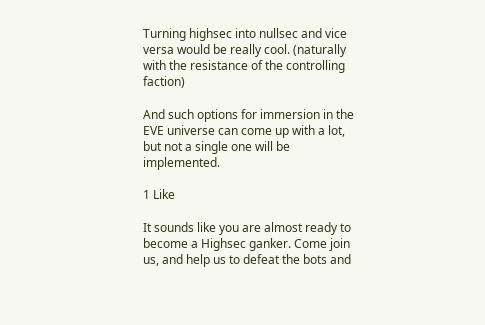Turning highsec into nullsec and vice versa would be really cool. (naturally with the resistance of the controlling faction)

And such options for immersion in the EVE universe can come up with a lot, but not a single one will be implemented.

1 Like

It sounds like you are almost ready to become a Highsec ganker. Come join us, and help us to defeat the bots and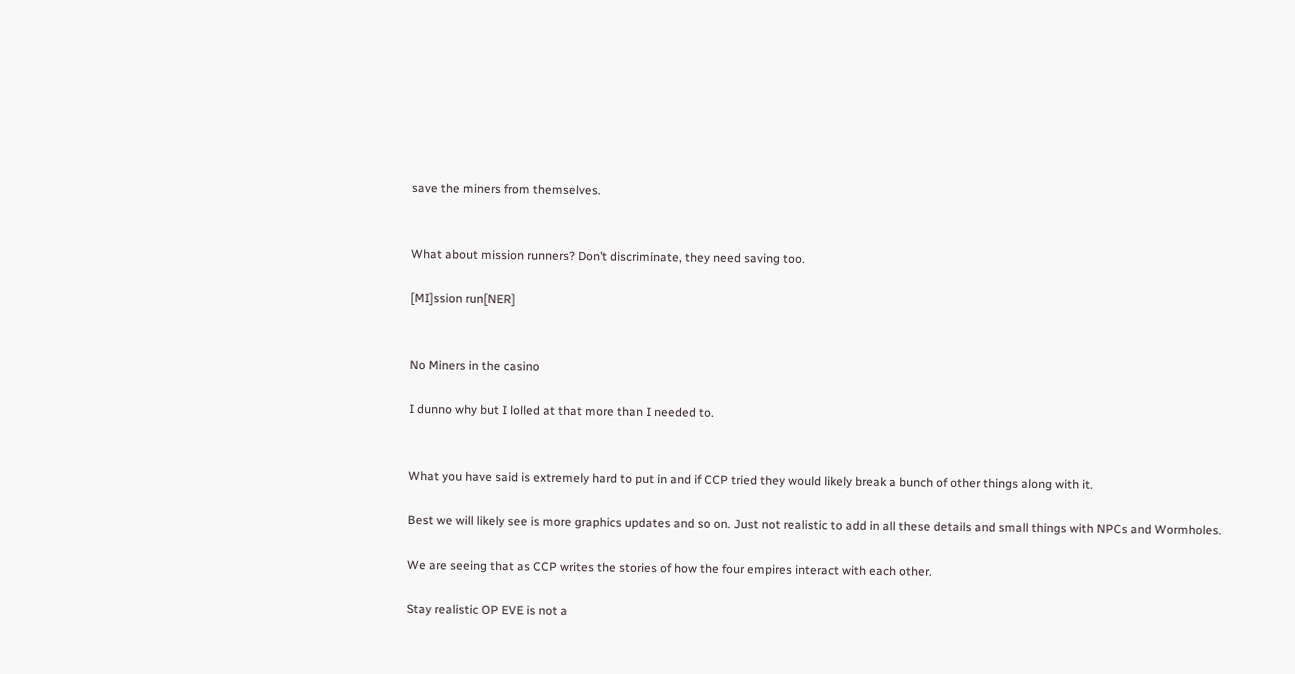save the miners from themselves.


What about mission runners? Don’t discriminate, they need saving too.

[MI]ssion run[NER]


No Miners in the casino

I dunno why but I lolled at that more than I needed to.


What you have said is extremely hard to put in and if CCP tried they would likely break a bunch of other things along with it.

Best we will likely see is more graphics updates and so on. Just not realistic to add in all these details and small things with NPCs and Wormholes.

We are seeing that as CCP writes the stories of how the four empires interact with each other.

Stay realistic OP EVE is not a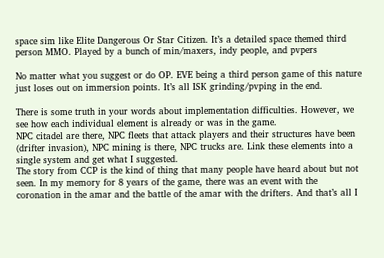space sim like Elite Dangerous Or Star Citizen. It’s a detailed space themed third person MMO. Played by a bunch of min/maxers, indy people, and pvpers

No matter what you suggest or do OP. EVE being a third person game of this nature just loses out on immersion points. It’s all ISK grinding/pvping in the end.

There is some truth in your words about implementation difficulties. However, we see how each individual element is already or was in the game.
NPC citadel are there, NPC fleets that attack players and their structures have been (drifter invasion), NPC mining is there, NPC trucks are. Link these elements into a single system and get what I suggested.
The story from CCP is the kind of thing that many people have heard about but not seen. In my memory for 8 years of the game, there was an event with the coronation in the amar and the battle of the amar with the drifters. And that’s all I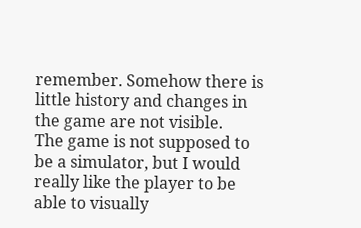remember. Somehow there is little history and changes in the game are not visible.
The game is not supposed to be a simulator, but I would really like the player to be able to visually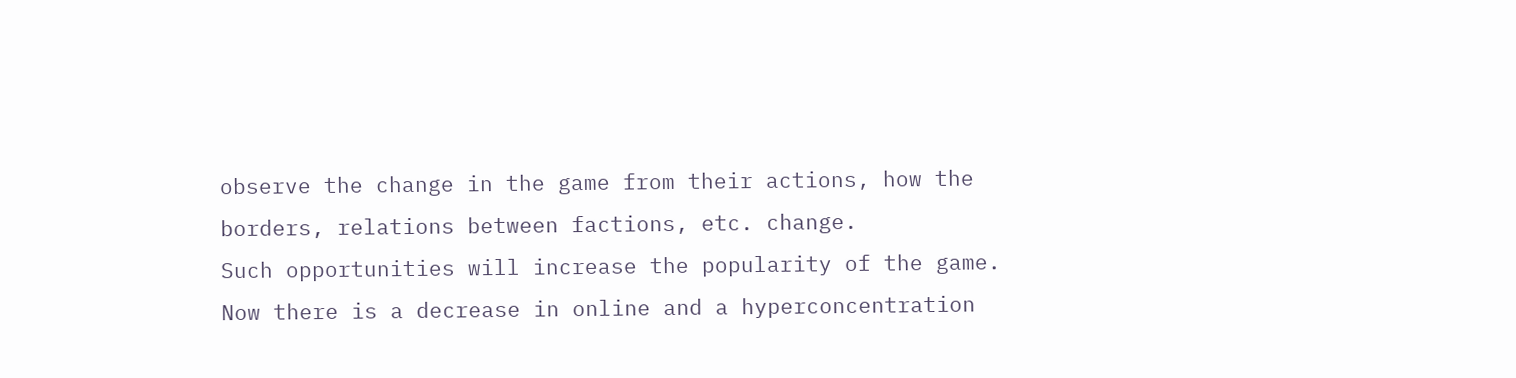observe the change in the game from their actions, how the borders, relations between factions, etc. change.
Such opportunities will increase the popularity of the game.
Now there is a decrease in online and a hyperconcentration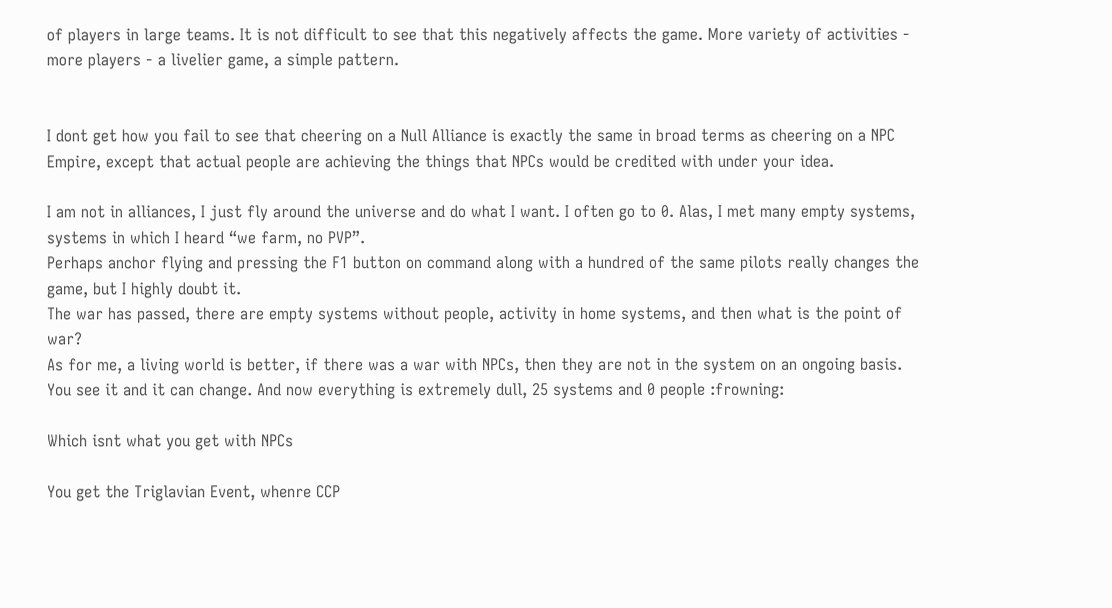of players in large teams. It is not difficult to see that this negatively affects the game. More variety of activities - more players - a livelier game, a simple pattern.


I dont get how you fail to see that cheering on a Null Alliance is exactly the same in broad terms as cheering on a NPC Empire, except that actual people are achieving the things that NPCs would be credited with under your idea.

I am not in alliances, I just fly around the universe and do what I want. I often go to 0. Alas, I met many empty systems, systems in which I heard “we farm, no PVP”.
Perhaps anchor flying and pressing the F1 button on command along with a hundred of the same pilots really changes the game, but I highly doubt it.
The war has passed, there are empty systems without people, activity in home systems, and then what is the point of war?
As for me, a living world is better, if there was a war with NPCs, then they are not in the system on an ongoing basis. You see it and it can change. And now everything is extremely dull, 25 systems and 0 people :frowning:

Which isnt what you get with NPCs

You get the Triglavian Event, whenre CCP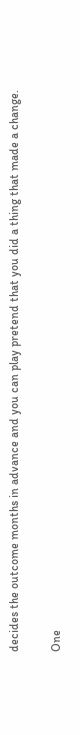decides the outcome months in advance and you can play pretend that you did a thing that made a change.

One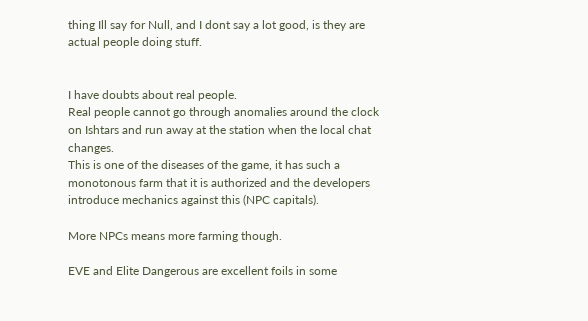thing Ill say for Null, and I dont say a lot good, is they are actual people doing stuff.


I have doubts about real people.
Real people cannot go through anomalies around the clock on Ishtars and run away at the station when the local chat changes.
This is one of the diseases of the game, it has such a monotonous farm that it is authorized and the developers introduce mechanics against this (NPC capitals).

More NPCs means more farming though.

EVE and Elite Dangerous are excellent foils in some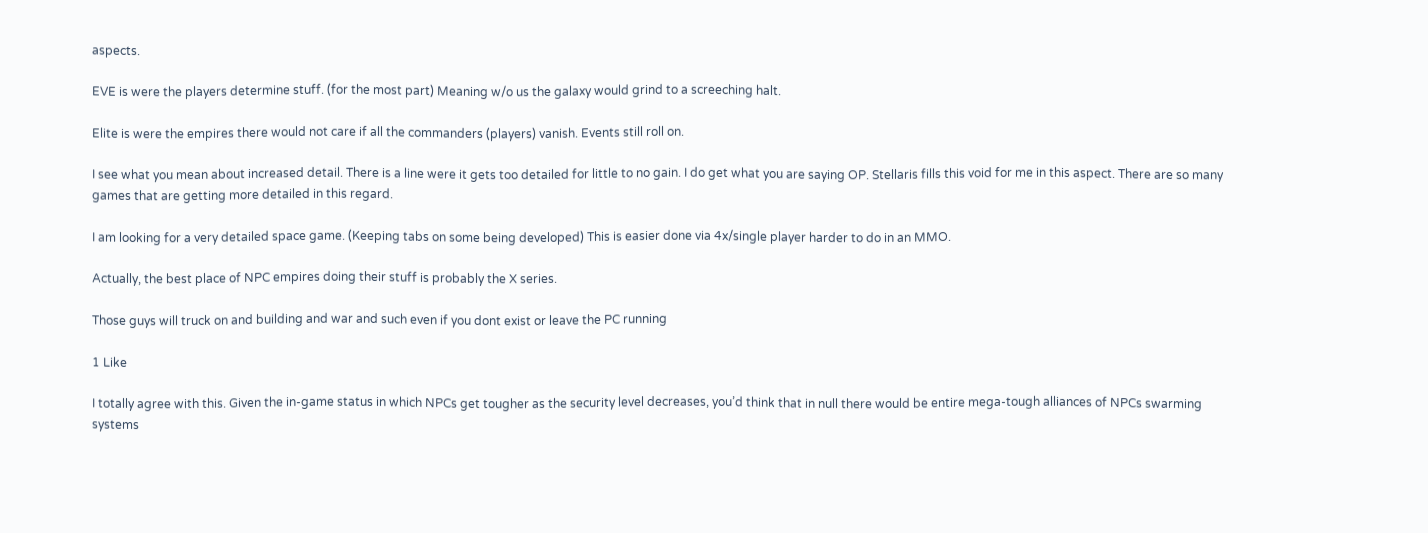aspects.

EVE is were the players determine stuff. (for the most part) Meaning w/o us the galaxy would grind to a screeching halt.

Elite is were the empires there would not care if all the commanders (players) vanish. Events still roll on.

I see what you mean about increased detail. There is a line were it gets too detailed for little to no gain. I do get what you are saying OP. Stellaris fills this void for me in this aspect. There are so many games that are getting more detailed in this regard.

I am looking for a very detailed space game. (Keeping tabs on some being developed) This is easier done via 4x/single player harder to do in an MMO.

Actually, the best place of NPC empires doing their stuff is probably the X series.

Those guys will truck on and building and war and such even if you dont exist or leave the PC running

1 Like

I totally agree with this. Given the in-game status in which NPCs get tougher as the security level decreases, you’d think that in null there would be entire mega-tough alliances of NPCs swarming systems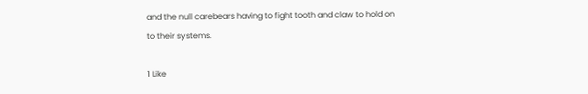and the null carebears having to fight tooth and claw to hold on to their systems.

1 Like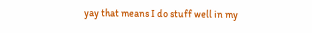yay that means I do stuff well in my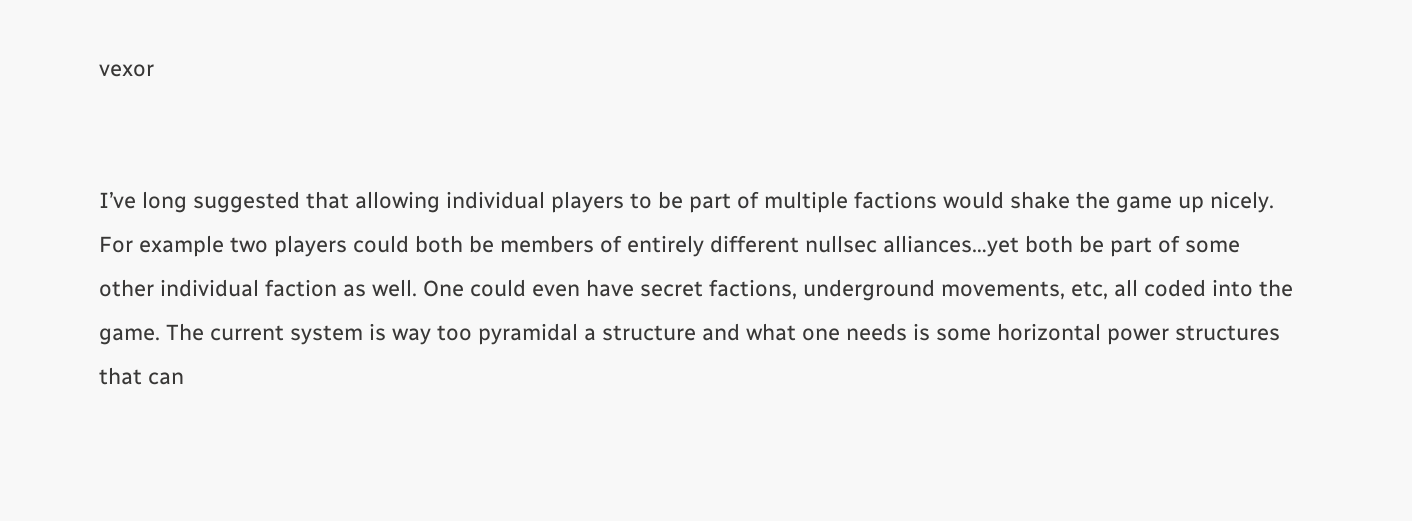vexor


I’ve long suggested that allowing individual players to be part of multiple factions would shake the game up nicely. For example two players could both be members of entirely different nullsec alliances…yet both be part of some other individual faction as well. One could even have secret factions, underground movements, etc, all coded into the game. The current system is way too pyramidal a structure and what one needs is some horizontal power structures that can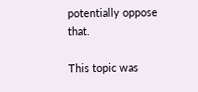potentially oppose that.

This topic was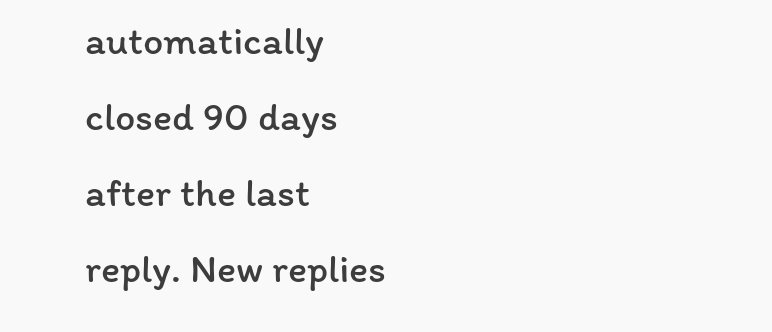automatically closed 90 days after the last reply. New replies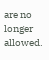are no longer allowed.